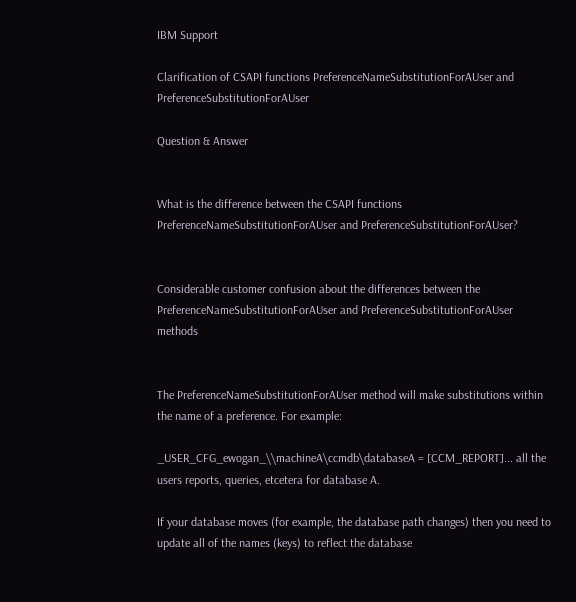IBM Support

Clarification of CSAPI functions PreferenceNameSubstitutionForAUser and PreferenceSubstitutionForAUser

Question & Answer


What is the difference between the CSAPI functions PreferenceNameSubstitutionForAUser and PreferenceSubstitutionForAUser?


Considerable customer confusion about the differences between the PreferenceNameSubstitutionForAUser and PreferenceSubstitutionForAUser methods


The PreferenceNameSubstitutionForAUser method will make substitutions within the name of a preference. For example:

_USER_CFG_ewogan_\\machineA\ccmdb\databaseA = [CCM_REPORT]... all the users reports, queries, etcetera for database A.

If your database moves (for example, the database path changes) then you need to update all of the names (keys) to reflect the database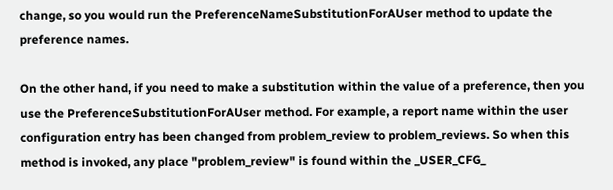change, so you would run the PreferenceNameSubstitutionForAUser method to update the preference names.

On the other hand, if you need to make a substitution within the value of a preference, then you use the PreferenceSubstitutionForAUser method. For example, a report name within the user configuration entry has been changed from problem_review to problem_reviews. So when this method is invoked, any place "problem_review" is found within the _USER_CFG_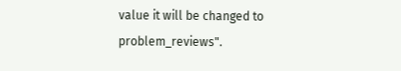value it will be changed to problem_reviews".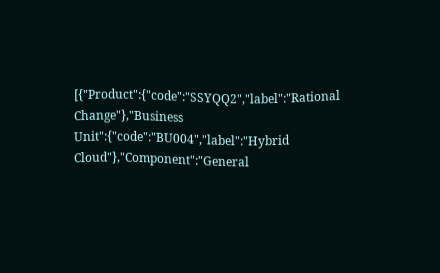[{"Product":{"code":"SSYQQ2","label":"Rational Change"},"Business Unit":{"code":"BU004","label":"Hybrid Cloud"},"Component":"General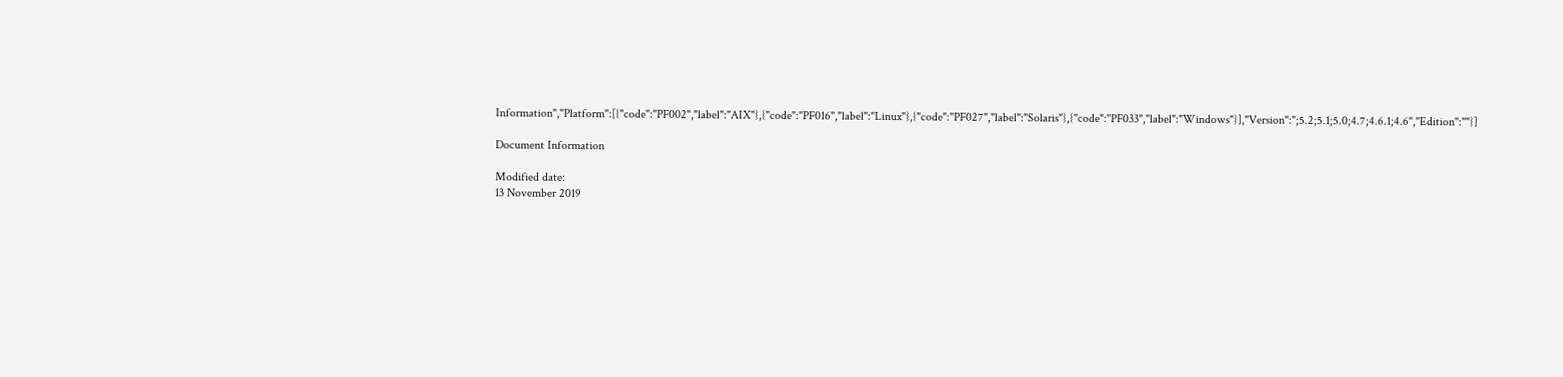Information","Platform":[{"code":"PF002","label":"AIX"},{"code":"PF016","label":"Linux"},{"code":"PF027","label":"Solaris"},{"code":"PF033","label":"Windows"}],"Version":";5.2;5.1;5.0;4.7;4.6.1;4.6","Edition":""}]

Document Information

Modified date:
13 November 2019